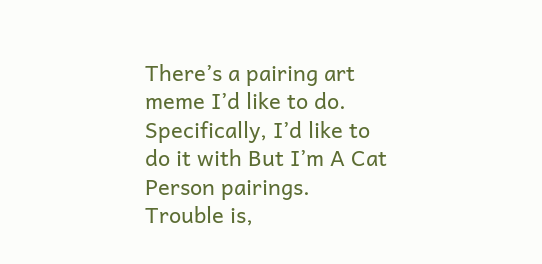There’s a pairing art meme I’d like to do. Specifically, I’d like to do it with But I’m A Cat Person pairings. Trouble is,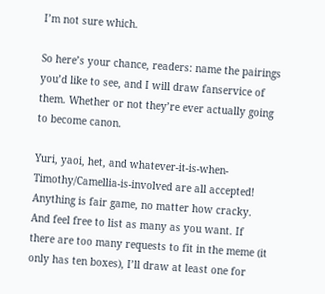I’m not sure which.

So here’s your chance, readers: name the pairings you’d like to see, and I will draw fanservice of them. Whether or not they’re ever actually going to become canon.

Yuri, yaoi, het, and whatever-it-is-when-Timothy/Camellia-is-involved are all accepted! Anything is fair game, no matter how cracky. And feel free to list as many as you want. If there are too many requests to fit in the meme (it only has ten boxes), I’ll draw at least one for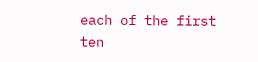each of the first ten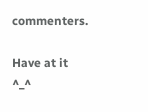commenters.

Have at it ^_^